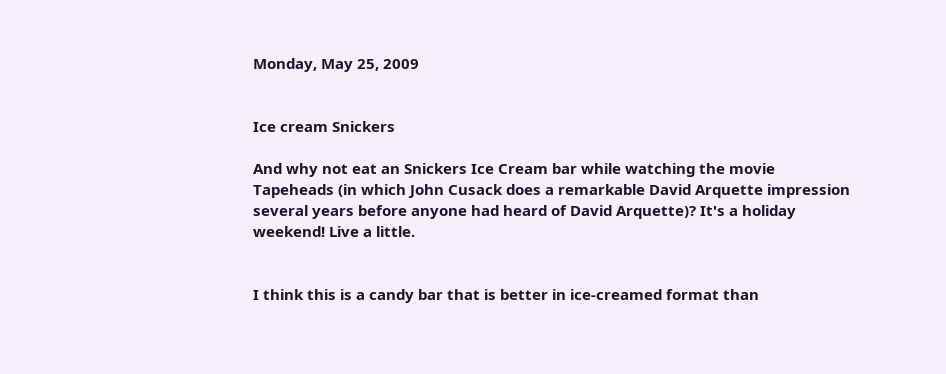Monday, May 25, 2009


Ice cream Snickers

And why not eat an Snickers Ice Cream bar while watching the movie Tapeheads (in which John Cusack does a remarkable David Arquette impression several years before anyone had heard of David Arquette)? It's a holiday weekend! Live a little.


I think this is a candy bar that is better in ice-creamed format than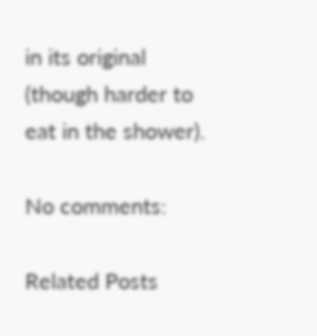in its original (though harder to eat in the shower).

No comments:

Related Posts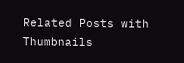Related Posts with Thumbnails